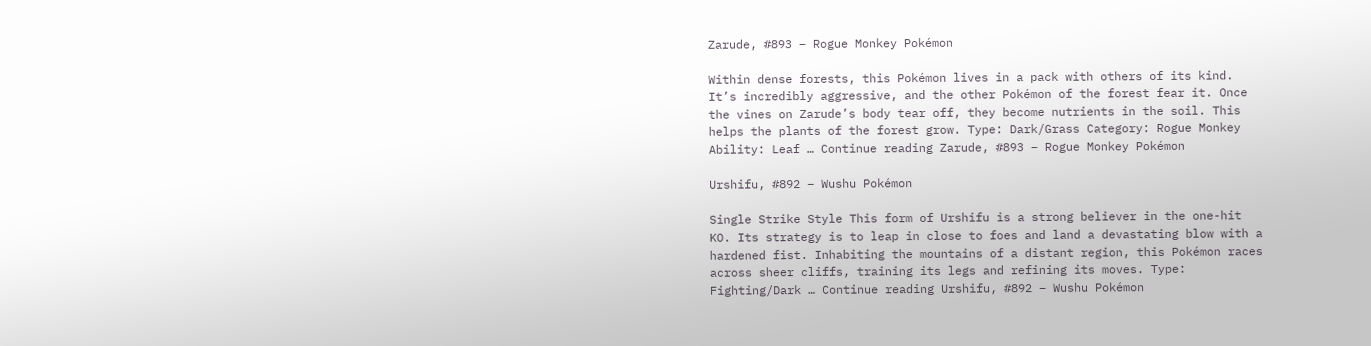Zarude, #893 – Rogue Monkey Pokémon

Within dense forests, this Pokémon lives in a pack with others of its kind. It’s incredibly aggressive, and the other Pokémon of the forest fear it. Once the vines on Zarude’s body tear off, they become nutrients in the soil. This helps the plants of the forest grow. Type: Dark/Grass Category: Rogue Monkey Ability: Leaf … Continue reading Zarude, #893 – Rogue Monkey Pokémon

Urshifu, #892 – Wushu Pokémon

Single Strike Style This form of Urshifu is a strong believer in the one-hit KO. Its strategy is to leap in close to foes and land a devastating blow with a hardened fist. Inhabiting the mountains of a distant region, this Pokémon races across sheer cliffs, training its legs and refining its moves. Type: Fighting/Dark … Continue reading Urshifu, #892 – Wushu Pokémon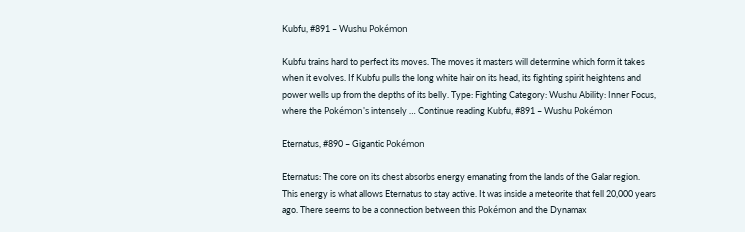Kubfu, #891 – Wushu Pokémon

Kubfu trains hard to perfect its moves. The moves it masters will determine which form it takes when it evolves. If Kubfu pulls the long white hair on its head, its fighting spirit heightens and power wells up from the depths of its belly. Type: Fighting Category: Wushu Ability: Inner Focus, where the Pokémon's intensely … Continue reading Kubfu, #891 – Wushu Pokémon

Eternatus, #890 – Gigantic Pokémon

Eternatus: The core on its chest absorbs energy emanating from the lands of the Galar region. This energy is what allows Eternatus to stay active. It was inside a meteorite that fell 20,000 years ago. There seems to be a connection between this Pokémon and the Dynamax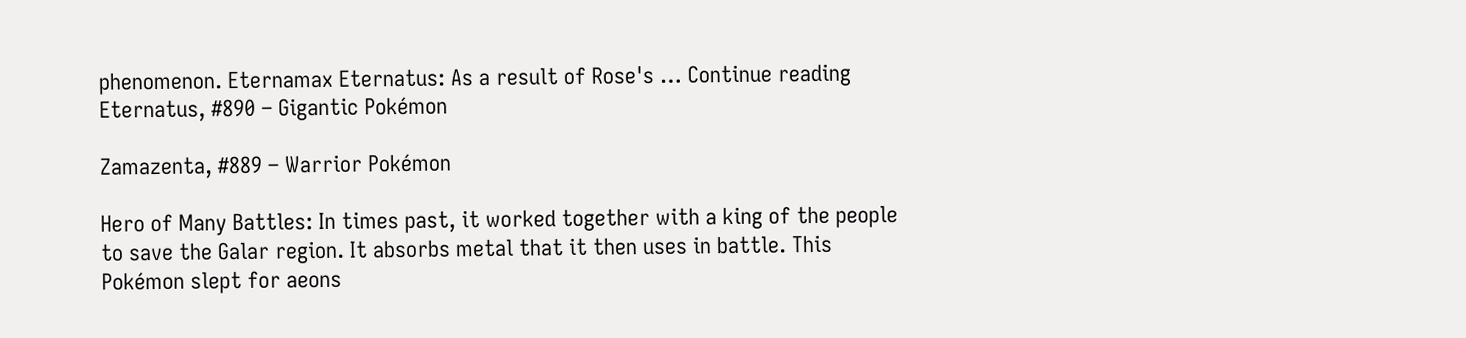phenomenon. Eternamax Eternatus: As a result of Rose's … Continue reading Eternatus, #890 – Gigantic Pokémon

Zamazenta, #889 – Warrior Pokémon

Hero of Many Battles: In times past, it worked together with a king of the people to save the Galar region. It absorbs metal that it then uses in battle. This Pokémon slept for aeons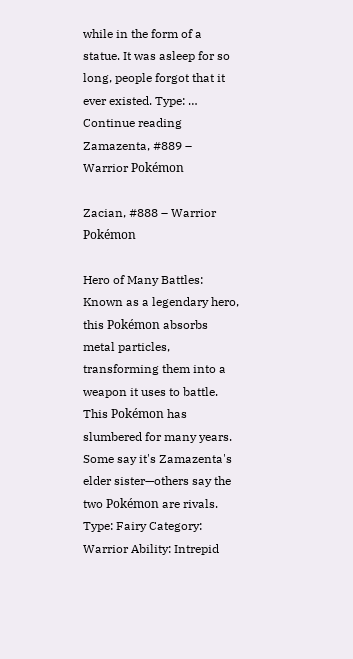while in the form of a statue. It was asleep for so long, people forgot that it ever existed. Type: … Continue reading Zamazenta, #889 – Warrior Pokémon

Zacian, #888 – Warrior Pokémon

Hero of Many Battles: Known as a legendary hero, this Pokémon absorbs metal particles, transforming them into a weapon it uses to battle. This Pokémon has slumbered for many years. Some say it's Zamazenta's elder sister—others say the two Pokémon are rivals. Type: Fairy Category: Warrior Ability: Intrepid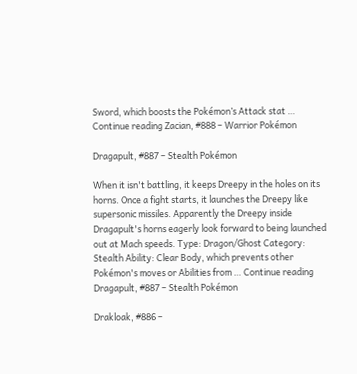Sword, which boosts the Pokémon’s Attack stat … Continue reading Zacian, #888 – Warrior Pokémon

Dragapult, #887 – Stealth Pokémon

When it isn't battling, it keeps Dreepy in the holes on its horns. Once a fight starts, it launches the Dreepy like supersonic missiles. Apparently the Dreepy inside Dragapult's horns eagerly look forward to being launched out at Mach speeds. Type: Dragon/Ghost Category: Stealth Ability: Clear Body, which prevents other Pokémon's moves or Abilities from … Continue reading Dragapult, #887 – Stealth Pokémon

Drakloak, #886 –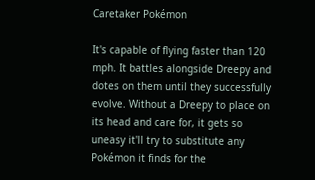Caretaker Pokémon

It's capable of flying faster than 120 mph. It battles alongside Dreepy and dotes on them until they successfully evolve. Without a Dreepy to place on its head and care for, it gets so uneasy it'll try to substitute any Pokémon it finds for the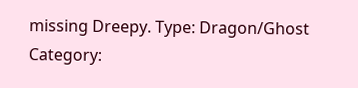missing Dreepy. Type: Dragon/Ghost Category: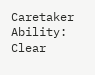Caretaker Ability: Clear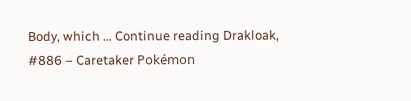Body, which … Continue reading Drakloak, #886 – Caretaker Pokémon